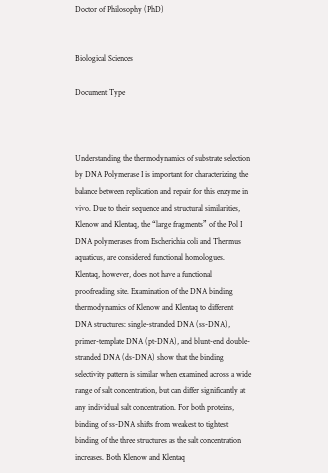Doctor of Philosophy (PhD)


Biological Sciences

Document Type



Understanding the thermodynamics of substrate selection by DNA Polymerase I is important for characterizing the balance between replication and repair for this enzyme in vivo. Due to their sequence and structural similarities, Klenow and Klentaq, the “large fragments” of the Pol I DNA polymerases from Escherichia coli and Thermus aquaticus, are considered functional homologues. Klentaq, however, does not have a functional proofreading site. Examination of the DNA binding thermodynamics of Klenow and Klentaq to different DNA structures: single-stranded DNA (ss-DNA), primer-template DNA (pt-DNA), and blunt-end double-stranded DNA (ds-DNA) show that the binding selectivity pattern is similar when examined across a wide range of salt concentration, but can differ significantly at any individual salt concentration. For both proteins, binding of ss-DNA shifts from weakest to tightest binding of the three structures as the salt concentration increases. Both Klenow and Klentaq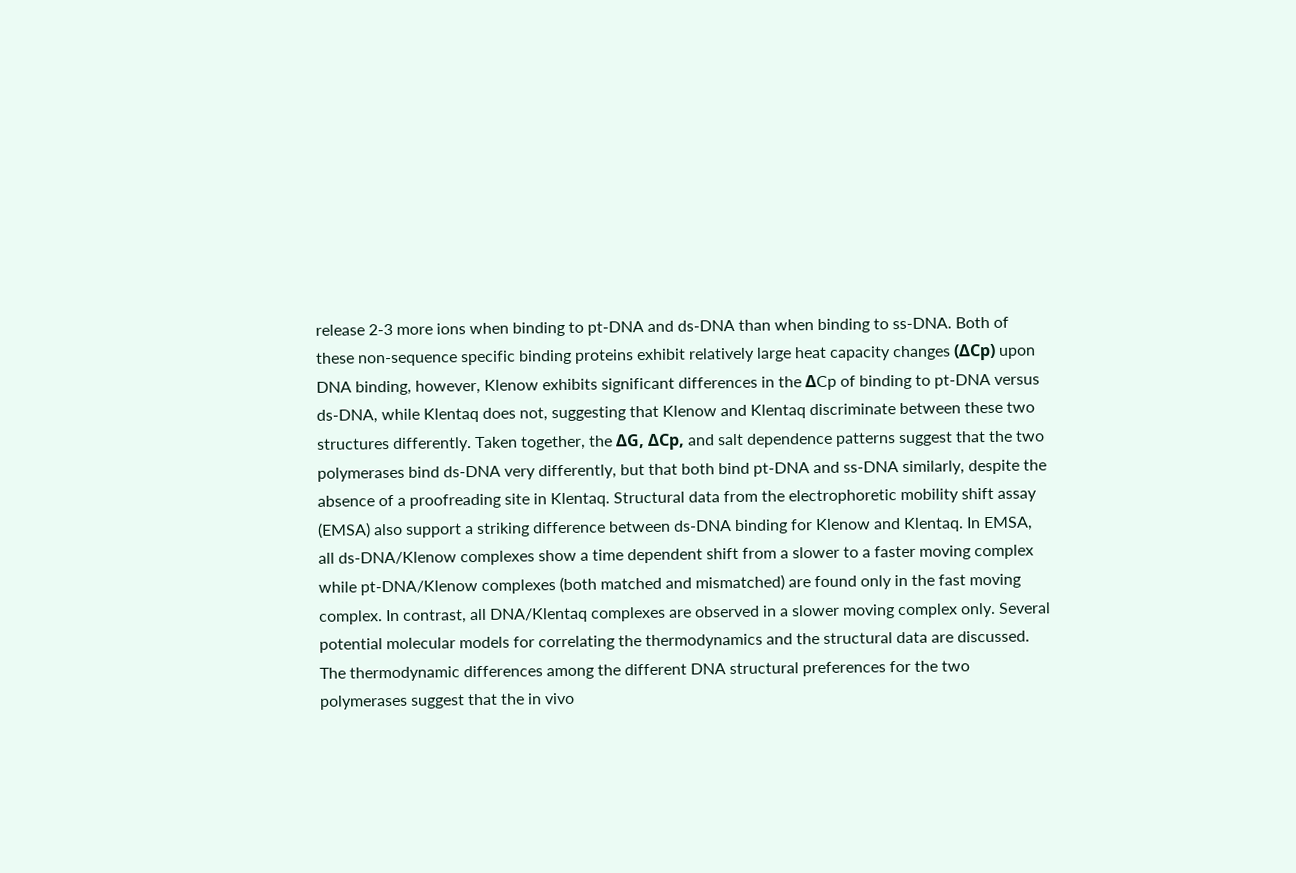release 2-3 more ions when binding to pt-DNA and ds-DNA than when binding to ss-DNA. Both of these non-sequence specific binding proteins exhibit relatively large heat capacity changes (ΔCp) upon DNA binding, however, Klenow exhibits significant differences in the ΔCp of binding to pt-DNA versus ds-DNA, while Klentaq does not, suggesting that Klenow and Klentaq discriminate between these two structures differently. Taken together, the ΔG, ΔCp, and salt dependence patterns suggest that the two polymerases bind ds-DNA very differently, but that both bind pt-DNA and ss-DNA similarly, despite the absence of a proofreading site in Klentaq. Structural data from the electrophoretic mobility shift assay (EMSA) also support a striking difference between ds-DNA binding for Klenow and Klentaq. In EMSA, all ds-DNA/Klenow complexes show a time dependent shift from a slower to a faster moving complex while pt-DNA/Klenow complexes (both matched and mismatched) are found only in the fast moving complex. In contrast, all DNA/Klentaq complexes are observed in a slower moving complex only. Several potential molecular models for correlating the thermodynamics and the structural data are discussed. The thermodynamic differences among the different DNA structural preferences for the two polymerases suggest that the in vivo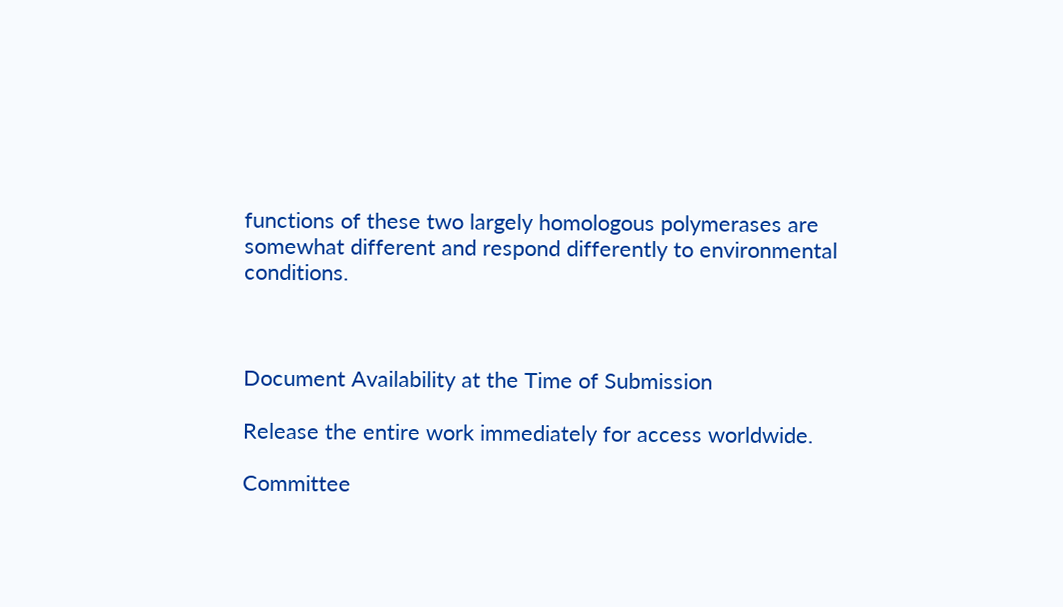functions of these two largely homologous polymerases are somewhat different and respond differently to environmental conditions.



Document Availability at the Time of Submission

Release the entire work immediately for access worldwide.

Committee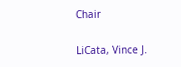Chair

LiCata, Vince J.